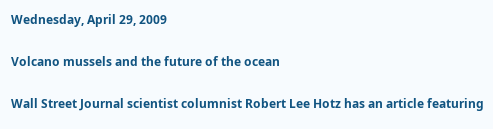Wednesday, April 29, 2009

Volcano mussels and the future of the ocean

Wall Street Journal scientist columnist Robert Lee Hotz has an article featuring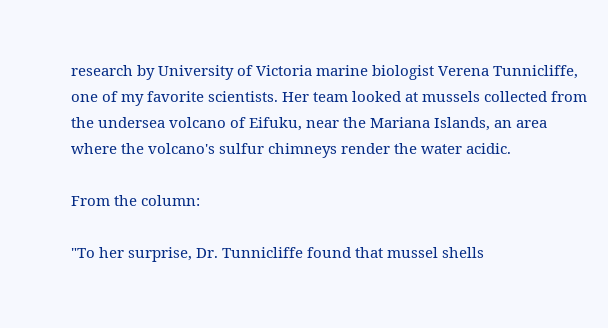research by University of Victoria marine biologist Verena Tunnicliffe, one of my favorite scientists. Her team looked at mussels collected from the undersea volcano of Eifuku, near the Mariana Islands, an area where the volcano's sulfur chimneys render the water acidic.

From the column:

"To her surprise, Dr. Tunnicliffe found that mussel shells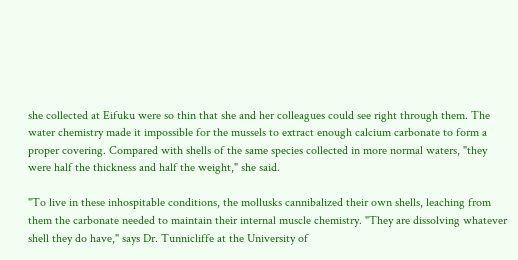she collected at Eifuku were so thin that she and her colleagues could see right through them. The water chemistry made it impossible for the mussels to extract enough calcium carbonate to form a proper covering. Compared with shells of the same species collected in more normal waters, "they were half the thickness and half the weight," she said.

"To live in these inhospitable conditions, the mollusks cannibalized their own shells, leaching from them the carbonate needed to maintain their internal muscle chemistry. "They are dissolving whatever shell they do have," says Dr. Tunnicliffe at the University of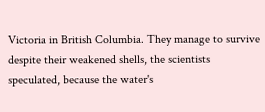Victoria in British Columbia. They manage to survive despite their weakened shells, the scientists speculated, because the water's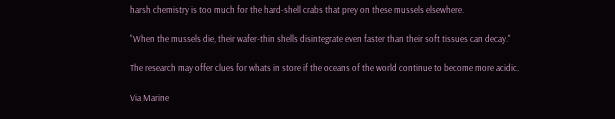harsh chemistry is too much for the hard-shell crabs that prey on these mussels elsewhere.

"When the mussels die, their wafer-thin shells disintegrate even faster than their soft tissues can decay."

The research may offer clues for whats in store if the oceans of the world continue to become more acidic.

Via Marine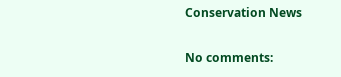Conservation News

No comments: